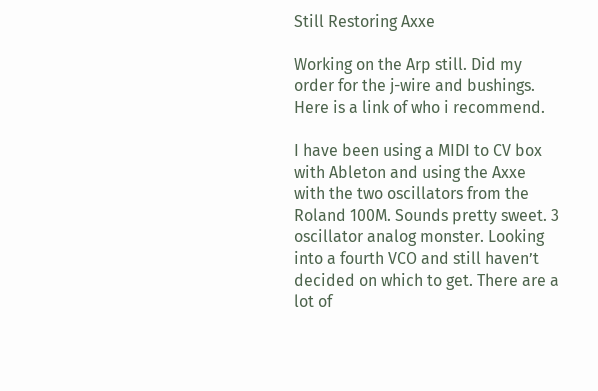Still Restoring Axxe

Working on the Arp still. Did my order for the j-wire and bushings. Here is a link of who i recommend.

I have been using a MIDI to CV box with Ableton and using the Axxe with the two oscillators from the Roland 100M. Sounds pretty sweet. 3 oscillator analog monster. Looking into a fourth VCO and still haven’t decided on which to get. There are a lot of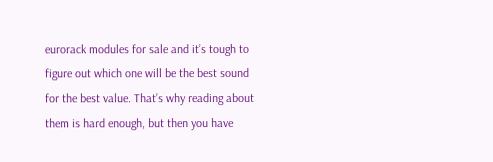eurorack modules for sale and it’s tough to figure out which one will be the best sound for the best value. That’s why reading about them is hard enough, but then you have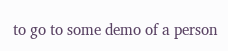to go to some demo of a person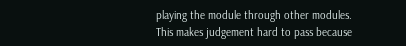playing the module through other modules. This makes judgement hard to pass because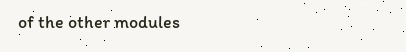of the other modules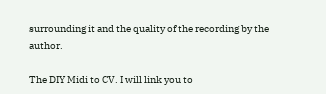surrounding it and the quality of the recording by the author.

The DIY Midi to CV. I will link you to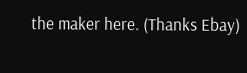the maker here. (Thanks Ebay)